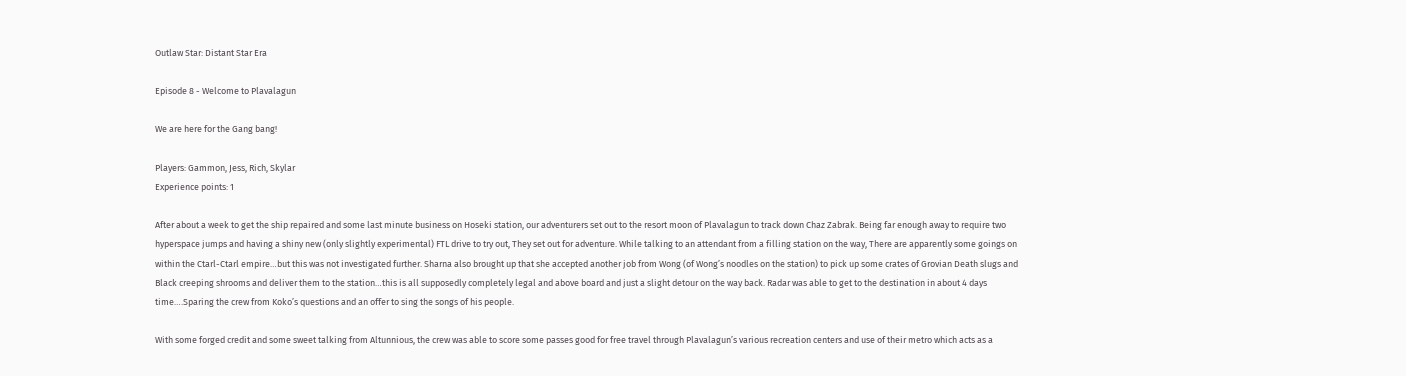Outlaw Star: Distant Star Era

Episode 8 - Welcome to Plavalagun

We are here for the Gang bang!

Players: Gammon, Jess, Rich, Skylar
Experience points: 1

After about a week to get the ship repaired and some last minute business on Hoseki station, our adventurers set out to the resort moon of Plavalagun to track down Chaz Zabrak. Being far enough away to require two hyperspace jumps and having a shiny new (only slightly experimental) FTL drive to try out, They set out for adventure. While talking to an attendant from a filling station on the way, There are apparently some goings on within the Ctarl-Ctarl empire…but this was not investigated further. Sharna also brought up that she accepted another job from Wong (of Wong’s noodles on the station) to pick up some crates of Grovian Death slugs and Black creeping shrooms and deliver them to the station…this is all supposedly completely legal and above board and just a slight detour on the way back. Radar was able to get to the destination in about 4 days time….Sparing the crew from Koko’s questions and an offer to sing the songs of his people.

With some forged credit and some sweet talking from Altunnious, the crew was able to score some passes good for free travel through Plavalagun’s various recreation centers and use of their metro which acts as a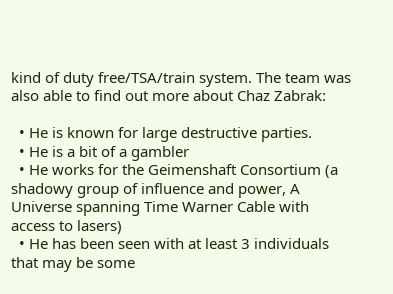kind of duty free/TSA/train system. The team was also able to find out more about Chaz Zabrak:

  • He is known for large destructive parties.
  • He is a bit of a gambler
  • He works for the Geimenshaft Consortium (a shadowy group of influence and power, A Universe spanning Time Warner Cable with access to lasers)
  • He has been seen with at least 3 individuals that may be some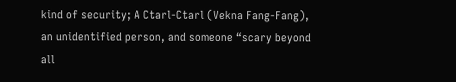kind of security; A Ctarl-Ctarl (Vekna Fang-Fang), an unidentified person, and someone “scary beyond all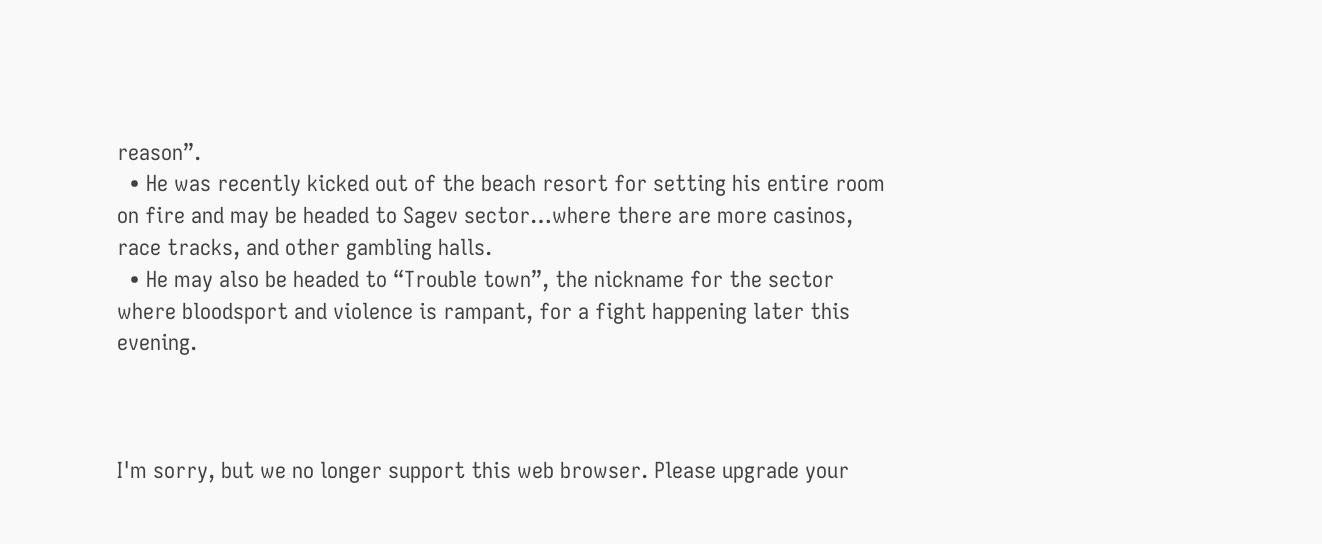reason”.
  • He was recently kicked out of the beach resort for setting his entire room on fire and may be headed to Sagev sector…where there are more casinos, race tracks, and other gambling halls.
  • He may also be headed to “Trouble town”, the nickname for the sector where bloodsport and violence is rampant, for a fight happening later this evening.



I'm sorry, but we no longer support this web browser. Please upgrade your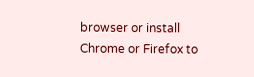browser or install Chrome or Firefox to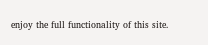enjoy the full functionality of this site.